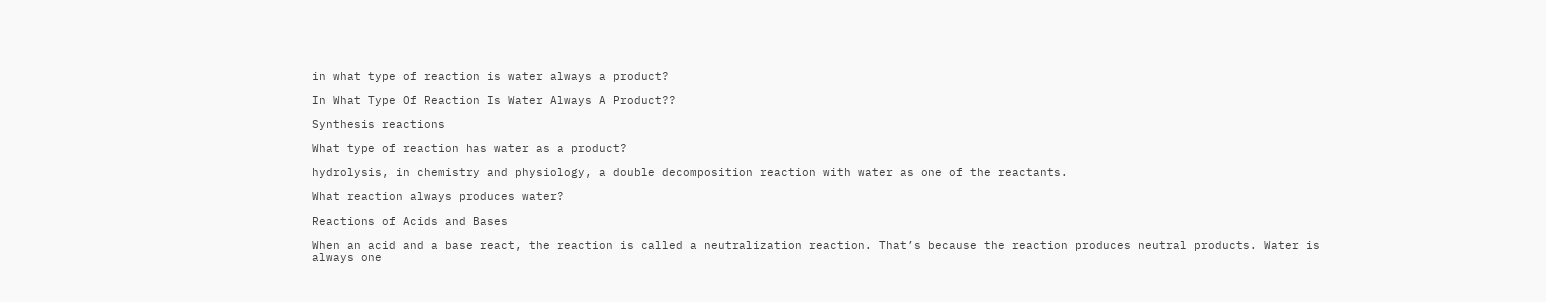in what type of reaction is water always a product?

In What Type Of Reaction Is Water Always A Product??

Synthesis reactions

What type of reaction has water as a product?

hydrolysis, in chemistry and physiology, a double decomposition reaction with water as one of the reactants.

What reaction always produces water?

Reactions of Acids and Bases

When an acid and a base react, the reaction is called a neutralization reaction. That’s because the reaction produces neutral products. Water is always one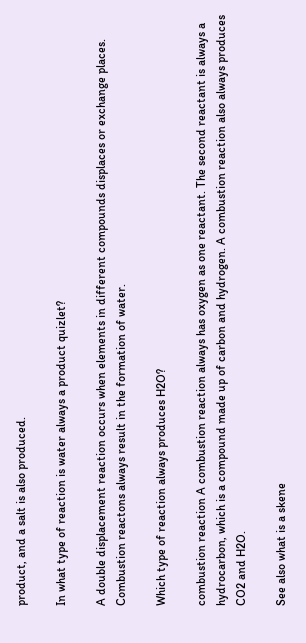product, and a salt is also produced.

In what type of reaction is water always a product quizlet?

A double displacement reaction occurs when elements in different compounds displaces or exchange places. Combustion reactons always result in the formation of water.

Which type of reaction always produces H2O?

combustion reaction A combustion reaction always has oxygen as one reactant. The second reactant is always a hydrocarbon, which is a compound made up of carbon and hydrogen. A combustion reaction also always produces CO2 and H2O.

See also what is a skene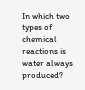In which two types of chemical reactions is water always produced?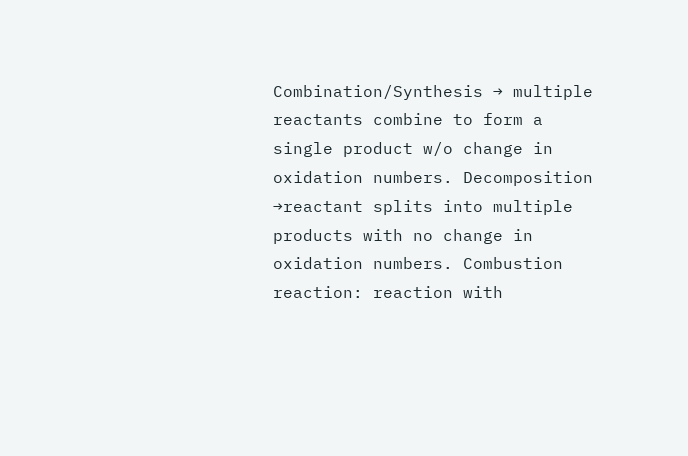Combination/Synthesis → multiple reactants combine to form a single product w/o change in oxidation numbers. Decomposition →reactant splits into multiple products with no change in oxidation numbers. Combustion reaction: reaction with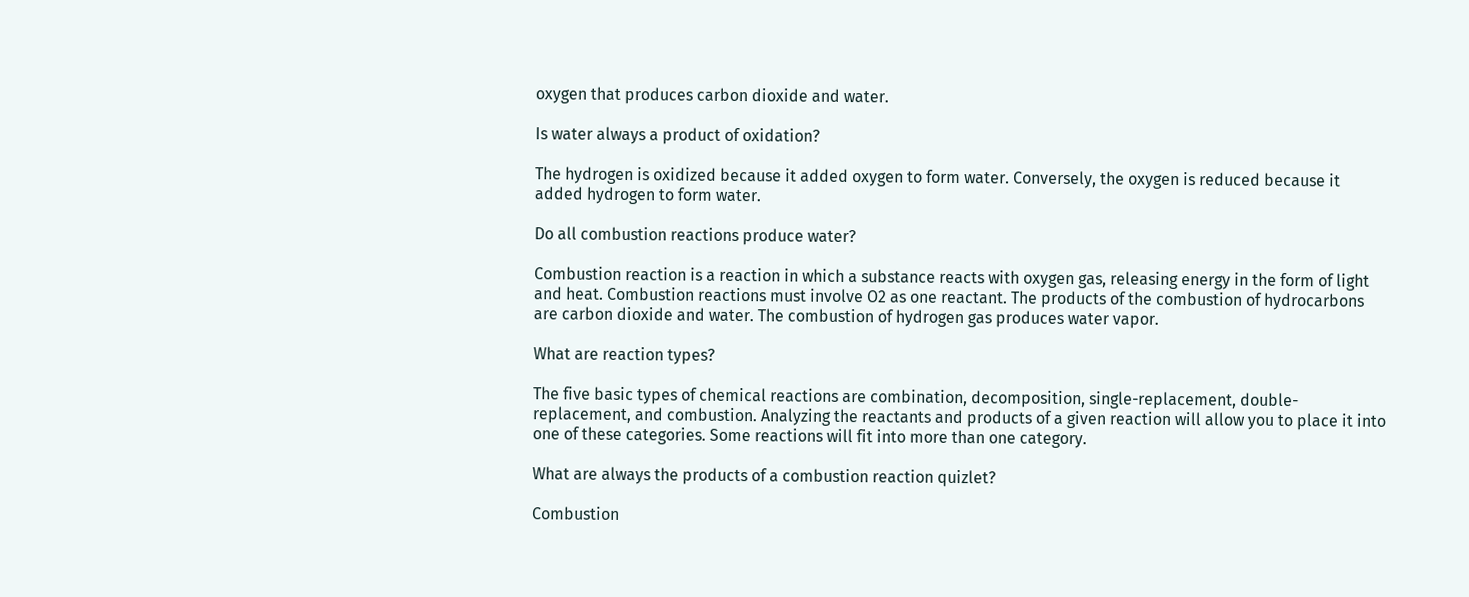oxygen that produces carbon dioxide and water.

Is water always a product of oxidation?

The hydrogen is oxidized because it added oxygen to form water. Conversely, the oxygen is reduced because it added hydrogen to form water.

Do all combustion reactions produce water?

Combustion reaction is a reaction in which a substance reacts with oxygen gas, releasing energy in the form of light and heat. Combustion reactions must involve O2 as one reactant. The products of the combustion of hydrocarbons are carbon dioxide and water. The combustion of hydrogen gas produces water vapor.

What are reaction types?

The five basic types of chemical reactions are combination, decomposition, single-replacement, double-replacement, and combustion. Analyzing the reactants and products of a given reaction will allow you to place it into one of these categories. Some reactions will fit into more than one category.

What are always the products of a combustion reaction quizlet?

Combustion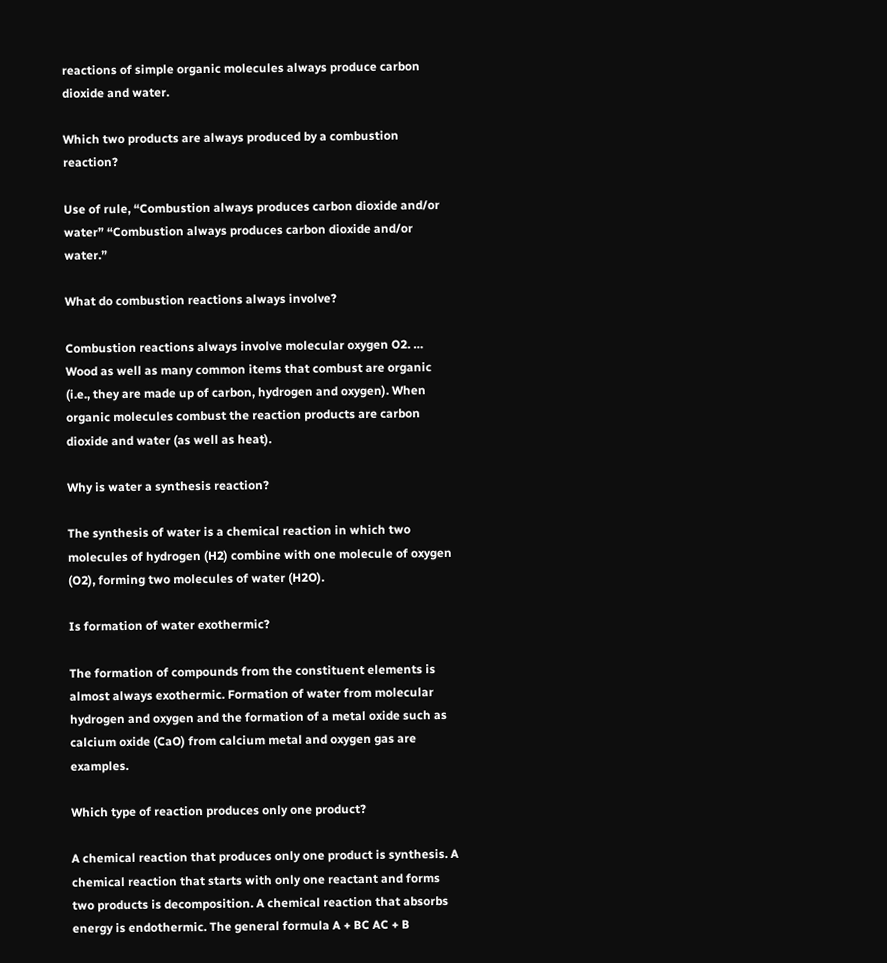reactions of simple organic molecules always produce carbon dioxide and water.

Which two products are always produced by a combustion reaction?

Use of rule, “Combustion always produces carbon dioxide and/or water” “Combustion always produces carbon dioxide and/or water.”

What do combustion reactions always involve?

Combustion reactions always involve molecular oxygen O2. … Wood as well as many common items that combust are organic (i.e., they are made up of carbon, hydrogen and oxygen). When organic molecules combust the reaction products are carbon dioxide and water (as well as heat).

Why is water a synthesis reaction?

The synthesis of water is a chemical reaction in which two molecules of hydrogen (H2) combine with one molecule of oxygen (O2), forming two molecules of water (H2O).

Is formation of water exothermic?

The formation of compounds from the constituent elements is almost always exothermic. Formation of water from molecular hydrogen and oxygen and the formation of a metal oxide such as calcium oxide (CaO) from calcium metal and oxygen gas are examples.

Which type of reaction produces only one product?

A chemical reaction that produces only one product is synthesis. A chemical reaction that starts with only one reactant and forms two products is decomposition. A chemical reaction that absorbs energy is endothermic. The general formula A + BC AC + B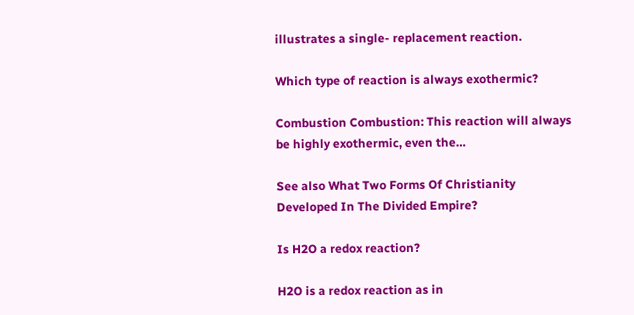illustrates a single- replacement reaction.

Which type of reaction is always exothermic?

Combustion Combustion: This reaction will always be highly exothermic, even the…

See also What Two Forms Of Christianity Developed In The Divided Empire?

Is H2O a redox reaction?

H2O is a redox reaction as in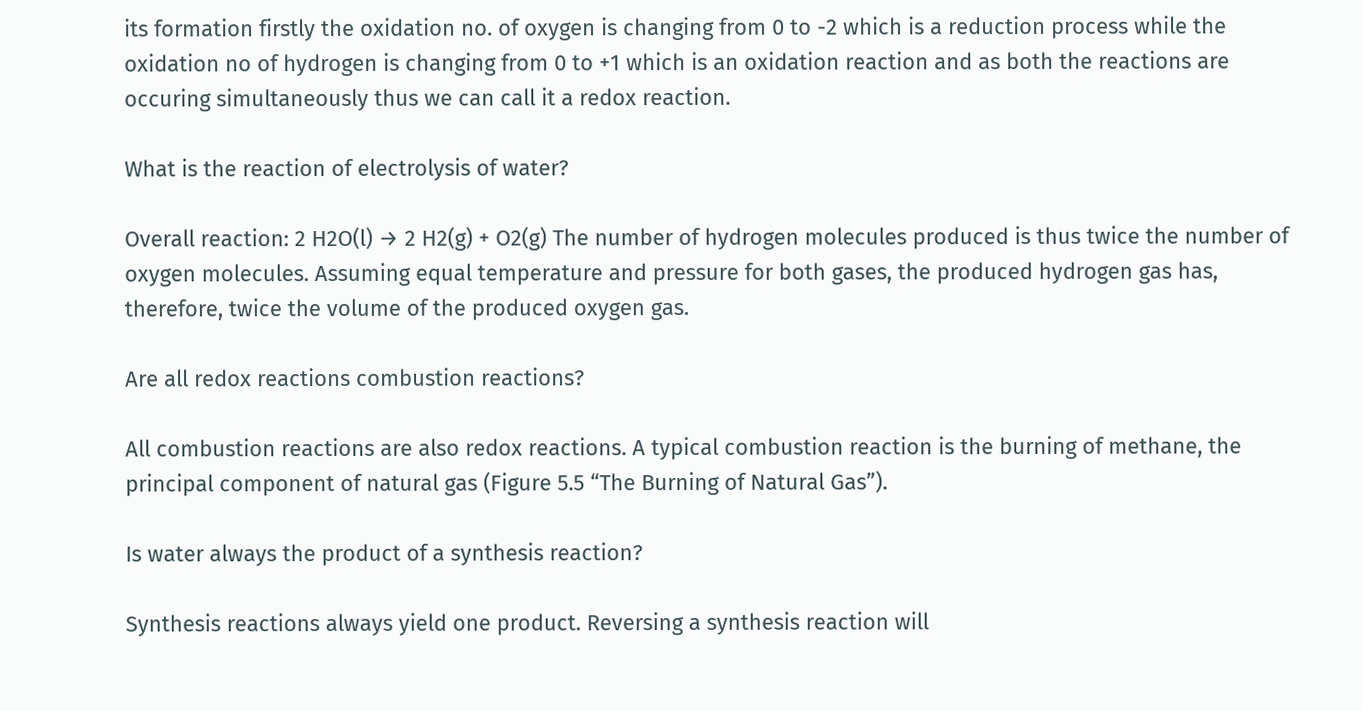its formation firstly the oxidation no. of oxygen is changing from 0 to -2 which is a reduction process while the oxidation no of hydrogen is changing from 0 to +1 which is an oxidation reaction and as both the reactions are occuring simultaneously thus we can call it a redox reaction.

What is the reaction of electrolysis of water?

Overall reaction: 2 H2O(l) → 2 H2(g) + O2(g) The number of hydrogen molecules produced is thus twice the number of oxygen molecules. Assuming equal temperature and pressure for both gases, the produced hydrogen gas has, therefore, twice the volume of the produced oxygen gas.

Are all redox reactions combustion reactions?

All combustion reactions are also redox reactions. A typical combustion reaction is the burning of methane, the principal component of natural gas (Figure 5.5 “The Burning of Natural Gas”).

Is water always the product of a synthesis reaction?

Synthesis reactions always yield one product. Reversing a synthesis reaction will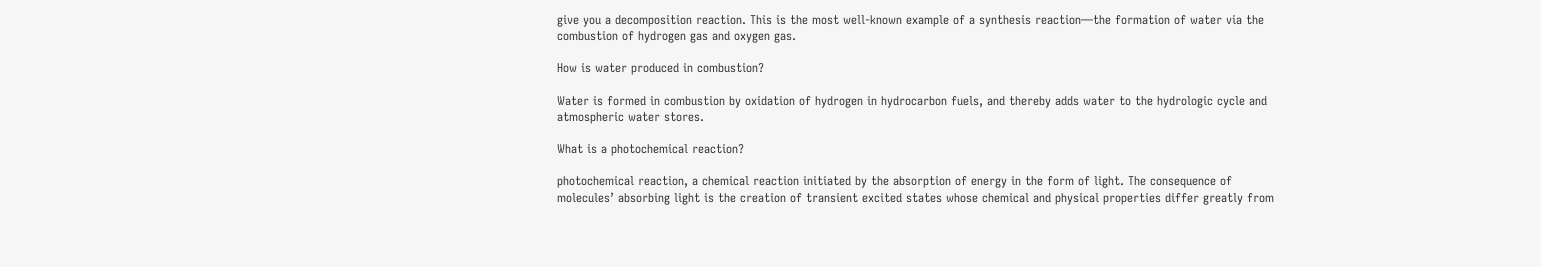give you a decomposition reaction. This is the most well-known example of a synthesis reaction—the formation of water via the combustion of hydrogen gas and oxygen gas.

How is water produced in combustion?

Water is formed in combustion by oxidation of hydrogen in hydrocarbon fuels, and thereby adds water to the hydrologic cycle and atmospheric water stores.

What is a photochemical reaction?

photochemical reaction, a chemical reaction initiated by the absorption of energy in the form of light. The consequence of molecules’ absorbing light is the creation of transient excited states whose chemical and physical properties differ greatly from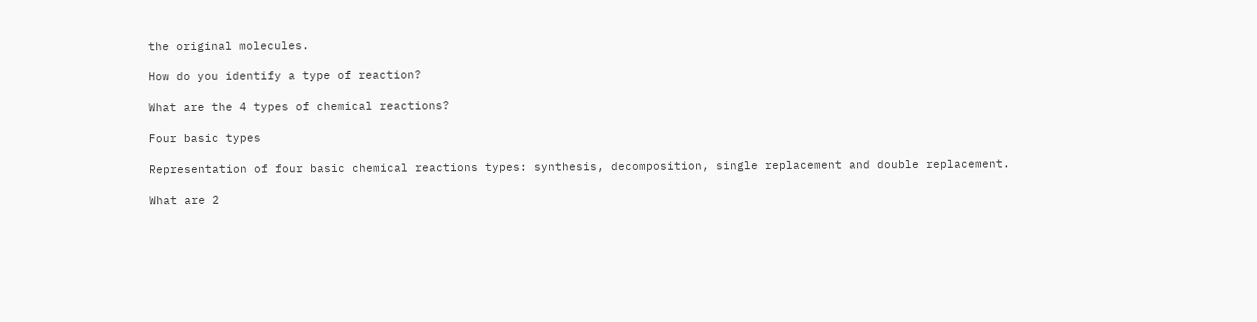the original molecules.

How do you identify a type of reaction?

What are the 4 types of chemical reactions?

Four basic types

Representation of four basic chemical reactions types: synthesis, decomposition, single replacement and double replacement.

What are 2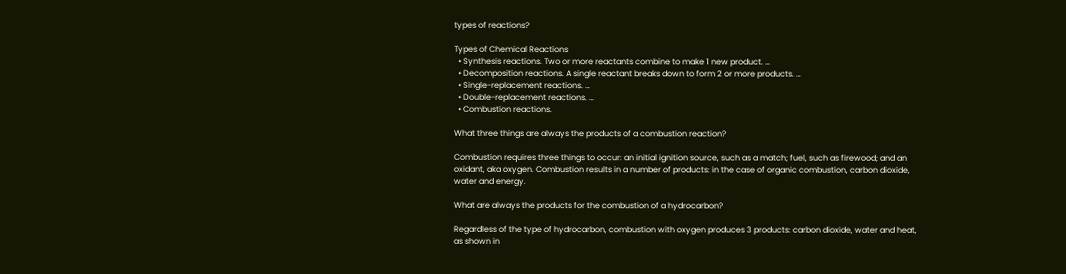types of reactions?

Types of Chemical Reactions
  • Synthesis reactions. Two or more reactants combine to make 1 new product. …
  • Decomposition reactions. A single reactant breaks down to form 2 or more products. …
  • Single-replacement reactions. …
  • Double-replacement reactions. …
  • Combustion reactions.

What three things are always the products of a combustion reaction?

Combustion requires three things to occur: an initial ignition source, such as a match; fuel, such as firewood; and an oxidant, aka oxygen. Combustion results in a number of products: in the case of organic combustion, carbon dioxide, water and energy.

What are always the products for the combustion of a hydrocarbon?

Regardless of the type of hydrocarbon, combustion with oxygen produces 3 products: carbon dioxide, water and heat, as shown in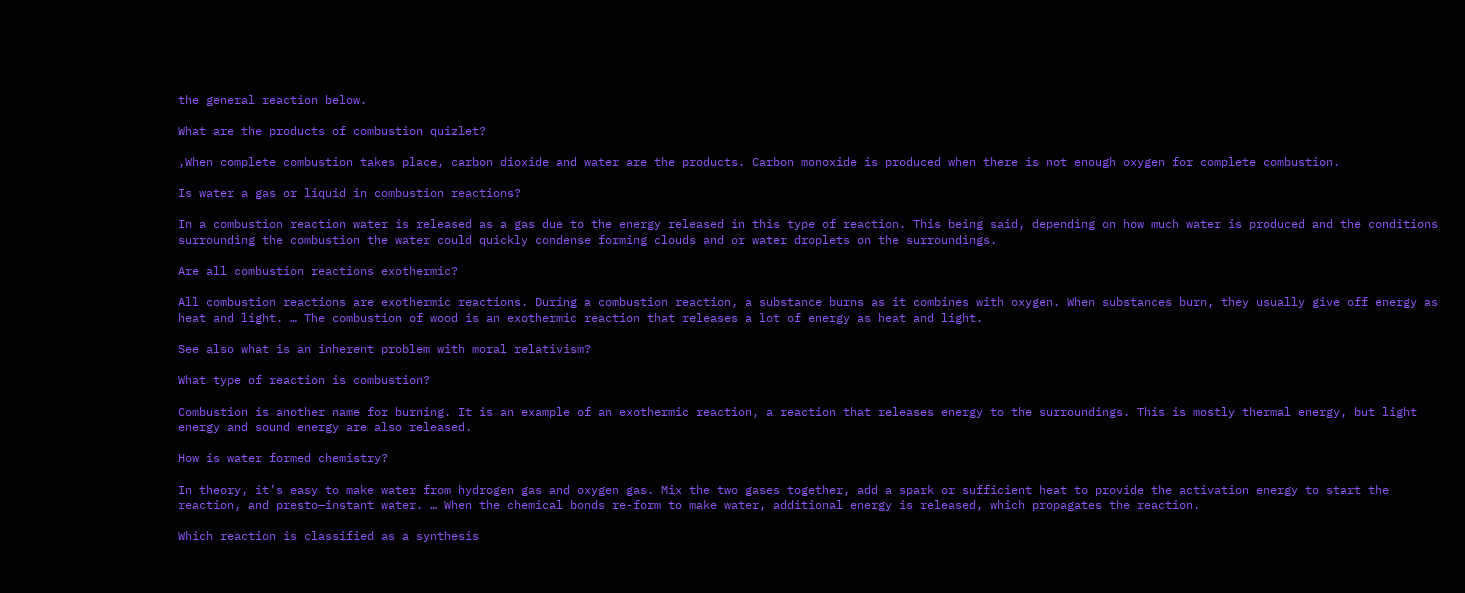the general reaction below.

What are the products of combustion quizlet?

,When complete combustion takes place, carbon dioxide and water are the products. Carbon monoxide is produced when there is not enough oxygen for complete combustion.

Is water a gas or liquid in combustion reactions?

In a combustion reaction water is released as a gas due to the energy released in this type of reaction. This being said, depending on how much water is produced and the conditions surrounding the combustion the water could quickly condense forming clouds and or water droplets on the surroundings.

Are all combustion reactions exothermic?

All combustion reactions are exothermic reactions. During a combustion reaction, a substance burns as it combines with oxygen. When substances burn, they usually give off energy as heat and light. … The combustion of wood is an exothermic reaction that releases a lot of energy as heat and light.

See also what is an inherent problem with moral relativism?

What type of reaction is combustion?

Combustion is another name for burning. It is an example of an exothermic reaction, a reaction that releases energy to the surroundings. This is mostly thermal energy, but light energy and sound energy are also released.

How is water formed chemistry?

In theory, it’s easy to make water from hydrogen gas and oxygen gas. Mix the two gases together, add a spark or sufficient heat to provide the activation energy to start the reaction, and presto—instant water. … When the chemical bonds re-form to make water, additional energy is released, which propagates the reaction.

Which reaction is classified as a synthesis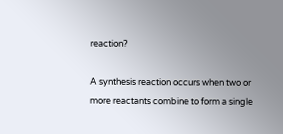reaction?

A synthesis reaction occurs when two or more reactants combine to form a single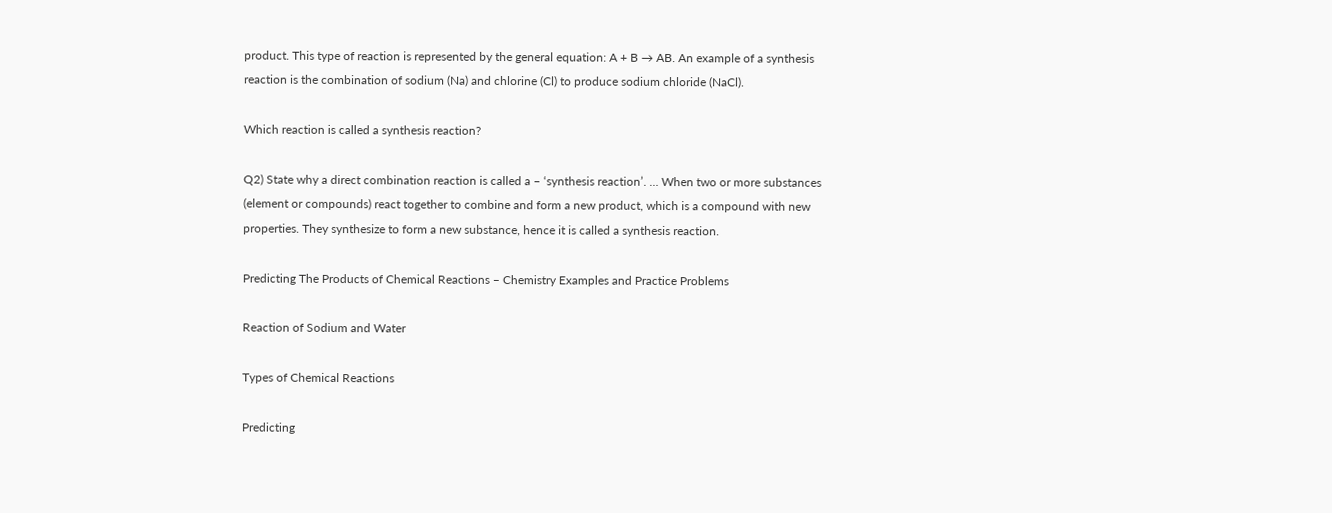product. This type of reaction is represented by the general equation: A + B → AB. An example of a synthesis reaction is the combination of sodium (Na) and chlorine (Cl) to produce sodium chloride (NaCl).

Which reaction is called a synthesis reaction?

Q2) State why a direct combination reaction is called a – ‘synthesis reaction’. … When two or more substances (element or compounds) react together to combine and form a new product, which is a compound with new properties. They synthesize to form a new substance, hence it is called a synthesis reaction.

Predicting The Products of Chemical Reactions – Chemistry Examples and Practice Problems

Reaction of Sodium and Water

Types of Chemical Reactions

Predicting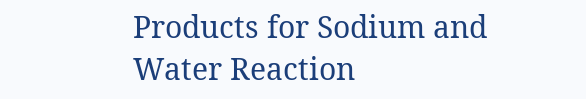Products for Sodium and Water Reaction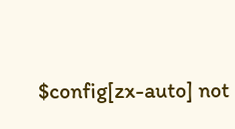$config[zx-auto] not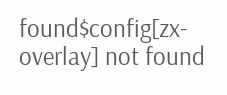found$config[zx-overlay] not found